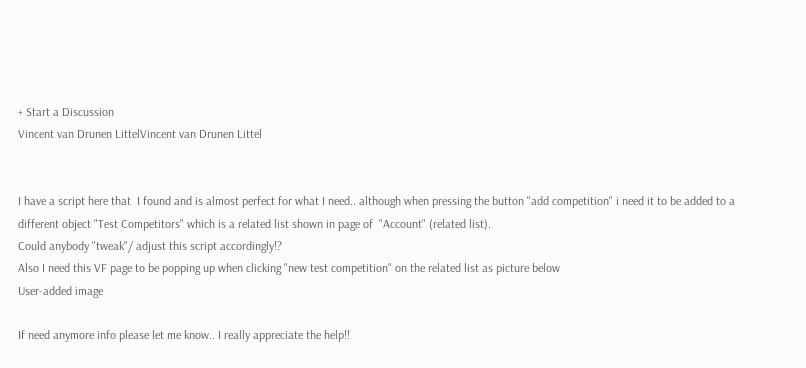+ Start a Discussion
Vincent van Drunen LittelVincent van Drunen Littel


I have a script here that  I found and is almost perfect for what I need.. although when pressing the button "add competition" i need it to be added to a different object "Test Competitors" which is a related list shown in page of  "Account" (related list).
Could anybody "tweak"/ adjust this script accordingly!?
Also I need this VF page to be popping up when clicking "new test competition" on the related list as picture below
User-added image

If need anymore info please let me know.. I really appreciate the help!!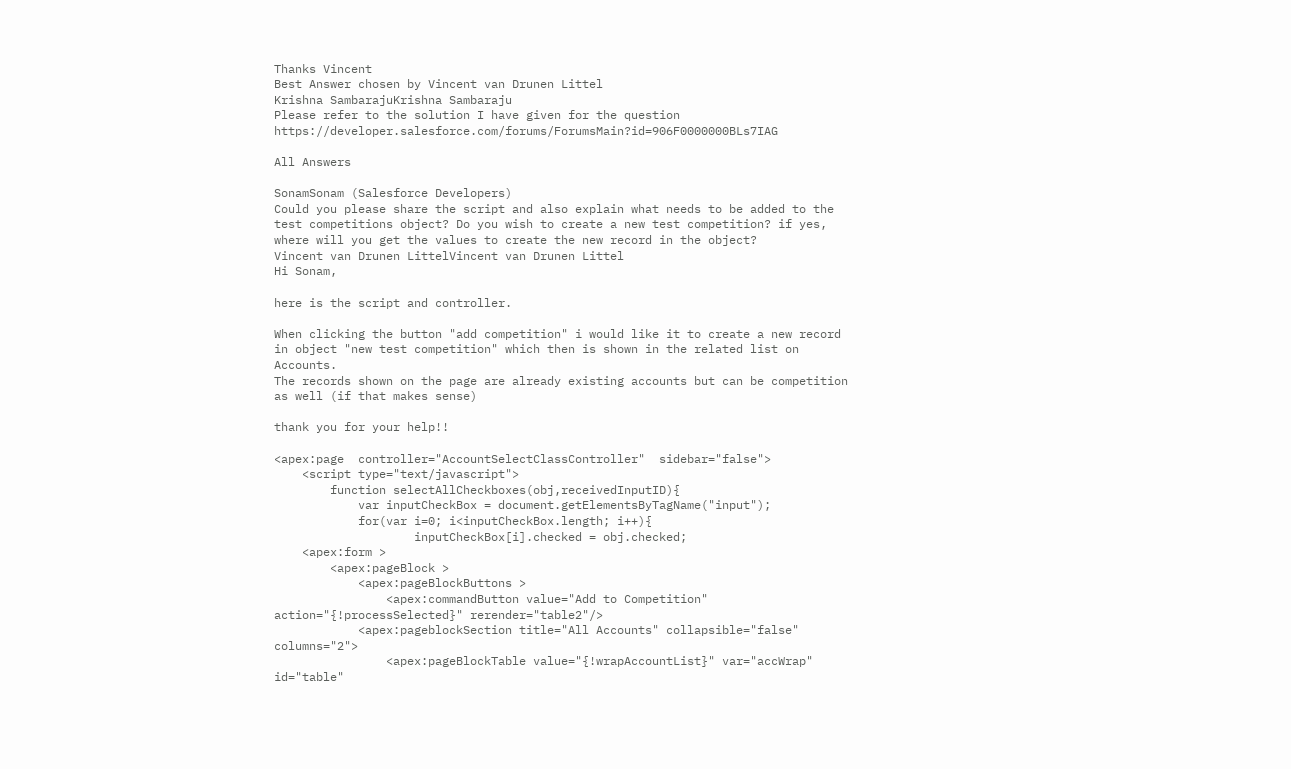Thanks Vincent
Best Answer chosen by Vincent van Drunen Littel
Krishna SambarajuKrishna Sambaraju
Please refer to the solution I have given for the question https://developer.salesforce.com/forums/ForumsMain?id=906F0000000BLs7IAG

All Answers

SonamSonam (Salesforce Developers)
Could you please share the script and also explain what needs to be added to the test competitions object? Do you wish to create a new test competition? if yes, where will you get the values to create the new record in the object?
Vincent van Drunen LittelVincent van Drunen Littel
Hi Sonam,

here is the script and controller.

When clicking the button "add competition" i would like it to create a new record in object "new test competition" which then is shown in the related list on Accounts.
The records shown on the page are already existing accounts but can be competition as well (if that makes sense)

thank you for your help!!

<apex:page  controller="AccountSelectClassController"  sidebar="false">
    <script type="text/javascript">
        function selectAllCheckboxes(obj,receivedInputID){
            var inputCheckBox = document.getElementsByTagName("input");
            for(var i=0; i<inputCheckBox.length; i++){
                    inputCheckBox[i].checked = obj.checked;
    <apex:form >
        <apex:pageBlock >
            <apex:pageBlockButtons >
                <apex:commandButton value="Add to Competition" action="{!processSelected}" rerender="table2"/>
            <apex:pageblockSection title="All Accounts" collapsible="false" columns="2">
                <apex:pageBlockTable value="{!wrapAccountList}" var="accWrap" id="table"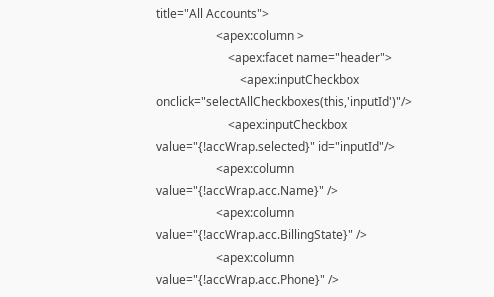title="All Accounts">
                    <apex:column >
                        <apex:facet name="header">
                            <apex:inputCheckbox onclick="selectAllCheckboxes(this,'inputId')"/>
                        <apex:inputCheckbox value="{!accWrap.selected}" id="inputId"/>
                    <apex:column value="{!accWrap.acc.Name}" />
                    <apex:column value="{!accWrap.acc.BillingState}" />
                    <apex:column value="{!accWrap.acc.Phone}" />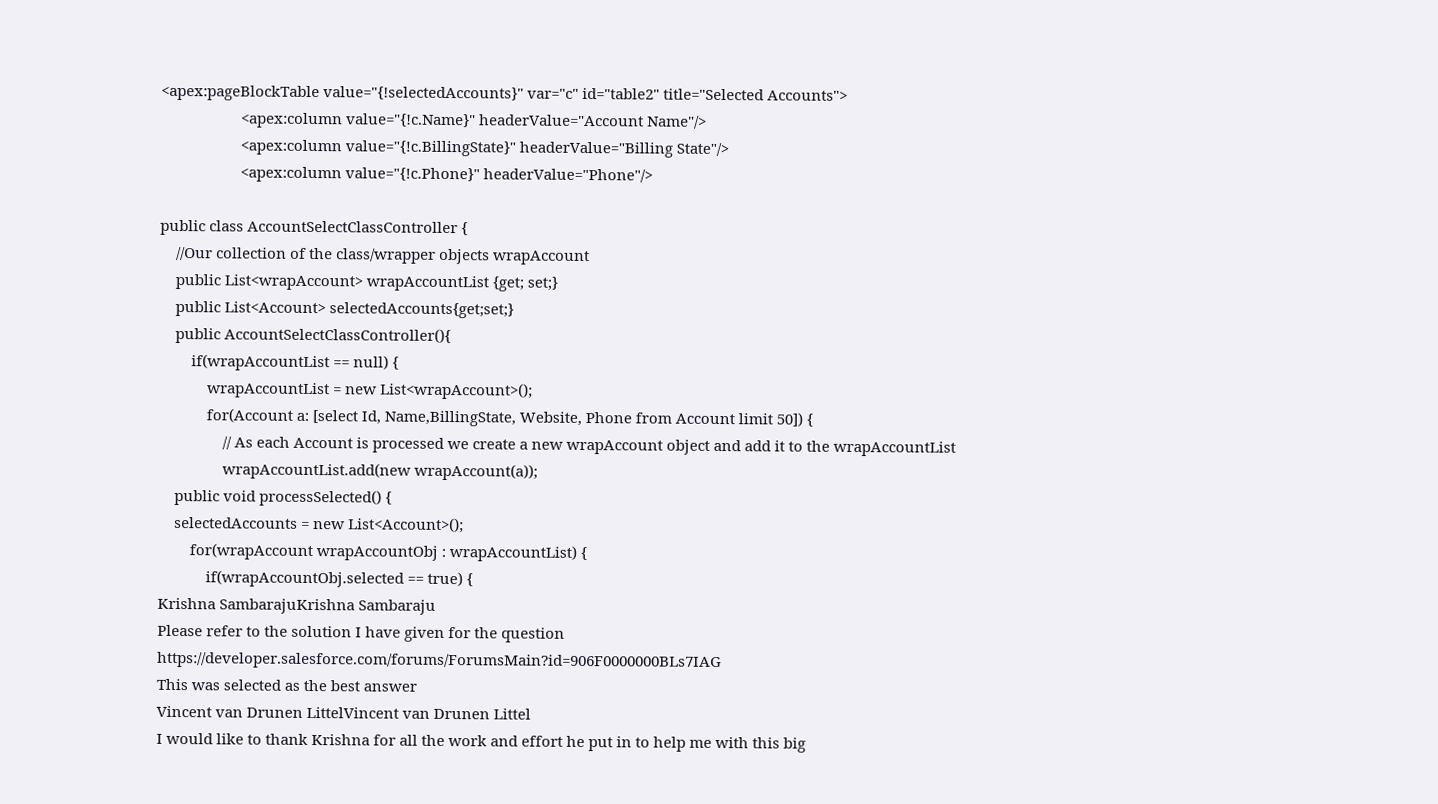<apex:pageBlockTable value="{!selectedAccounts}" var="c" id="table2" title="Selected Accounts">
                    <apex:column value="{!c.Name}" headerValue="Account Name"/>
                    <apex:column value="{!c.BillingState}" headerValue="Billing State"/>
                    <apex:column value="{!c.Phone}" headerValue="Phone"/>

public class AccountSelectClassController {
    //Our collection of the class/wrapper objects wrapAccount
    public List<wrapAccount> wrapAccountList {get; set;}
    public List<Account> selectedAccounts{get;set;}
    public AccountSelectClassController(){
        if(wrapAccountList == null) {
            wrapAccountList = new List<wrapAccount>();
            for(Account a: [select Id, Name,BillingState, Website, Phone from Account limit 50]) {
                // As each Account is processed we create a new wrapAccount object and add it to the wrapAccountList
                wrapAccountList.add(new wrapAccount(a));
    public void processSelected() {
    selectedAccounts = new List<Account>();
        for(wrapAccount wrapAccountObj : wrapAccountList) {
            if(wrapAccountObj.selected == true) {
Krishna SambarajuKrishna Sambaraju
Please refer to the solution I have given for the question https://developer.salesforce.com/forums/ForumsMain?id=906F0000000BLs7IAG
This was selected as the best answer
Vincent van Drunen LittelVincent van Drunen Littel
I would like to thank Krishna for all the work and effort he put in to help me with this big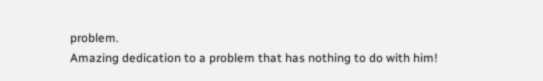problem.
Amazing dedication to a problem that has nothing to do with him!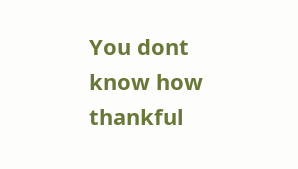You dont know how thankful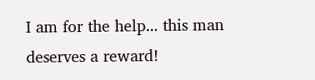I am for the help... this man deserves a reward!